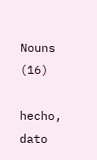Nouns (16)

hecho, dato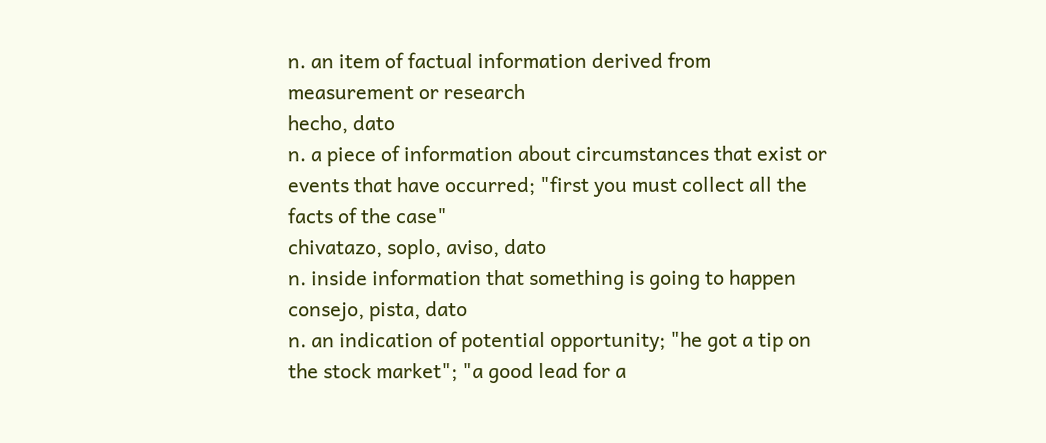n. an item of factual information derived from measurement or research
hecho, dato
n. a piece of information about circumstances that exist or events that have occurred; "first you must collect all the facts of the case"
chivatazo, soplo, aviso, dato
n. inside information that something is going to happen
consejo, pista, dato
n. an indication of potential opportunity; "he got a tip on the stock market"; "a good lead for a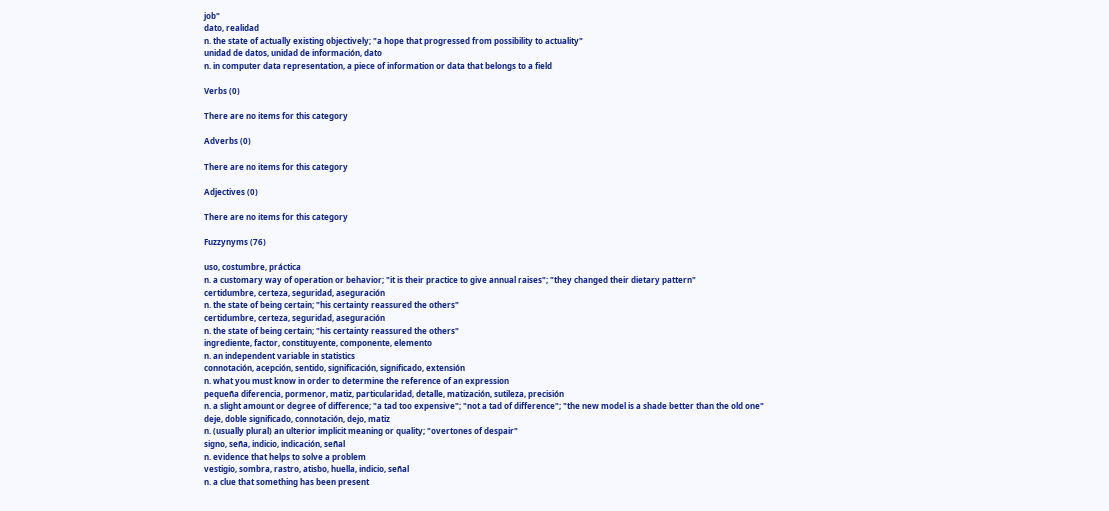job"
dato, realidad
n. the state of actually existing objectively; "a hope that progressed from possibility to actuality"
unidad de datos, unidad de información, dato
n. in computer data representation, a piece of information or data that belongs to a field

Verbs (0)

There are no items for this category

Adverbs (0)

There are no items for this category

Adjectives (0)

There are no items for this category

Fuzzynyms (76)

uso, costumbre, práctica
n. a customary way of operation or behavior; "it is their practice to give annual raises"; "they changed their dietary pattern"
certidumbre, certeza, seguridad, aseguración
n. the state of being certain; "his certainty reassured the others"
certidumbre, certeza, seguridad, aseguración
n. the state of being certain; "his certainty reassured the others"
ingrediente, factor, constituyente, componente, elemento
n. an independent variable in statistics
connotación, acepción, sentido, significación, significado, extensión
n. what you must know in order to determine the reference of an expression
pequeña diferencia, pormenor, matiz, particularidad, detalle, matización, sutileza, precisión
n. a slight amount or degree of difference; "a tad too expensive"; "not a tad of difference"; "the new model is a shade better than the old one"
deje, doble significado, connotación, dejo, matiz
n. (usually plural) an ulterior implicit meaning or quality; "overtones of despair"
signo, seña, indicio, indicación, señal
n. evidence that helps to solve a problem
vestigio, sombra, rastro, atisbo, huella, indicio, señal
n. a clue that something has been present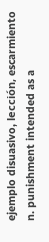ejemplo disuasivo, lección, escarmiento
n. punishment intended as a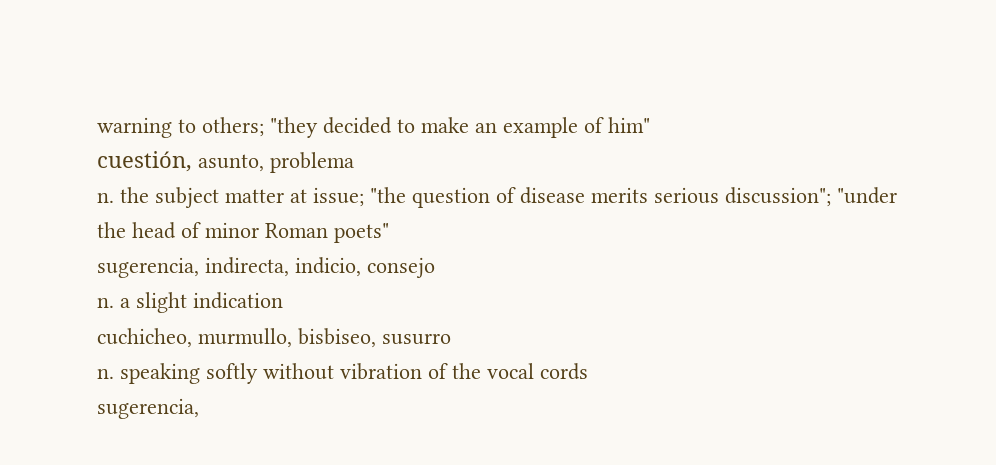warning to others; "they decided to make an example of him"
cuestión, asunto, problema
n. the subject matter at issue; "the question of disease merits serious discussion"; "under the head of minor Roman poets"
sugerencia, indirecta, indicio, consejo
n. a slight indication
cuchicheo, murmullo, bisbiseo, susurro
n. speaking softly without vibration of the vocal cords
sugerencia,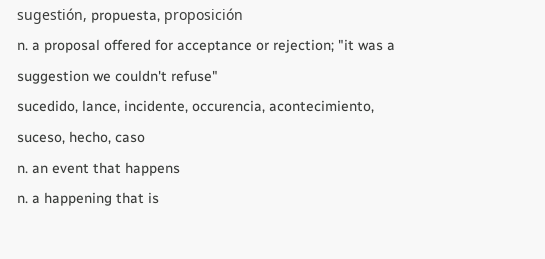sugestión, propuesta, proposición
n. a proposal offered for acceptance or rejection; "it was a suggestion we couldn't refuse"
sucedido, lance, incidente, occurencia, acontecimiento, suceso, hecho, caso
n. an event that happens
n. a happening that is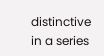distinctive in a series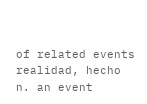of related events
realidad, hecho
n. an event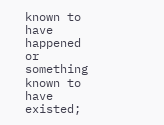known to have happened or something known to have existed;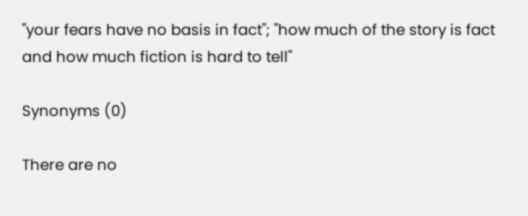"your fears have no basis in fact"; "how much of the story is fact and how much fiction is hard to tell"

Synonyms (0)

There are no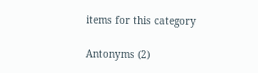items for this category

Antonyms (2)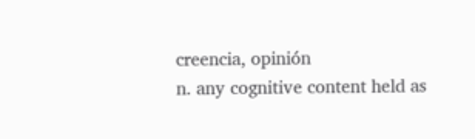creencia, opinión
n. any cognitive content held as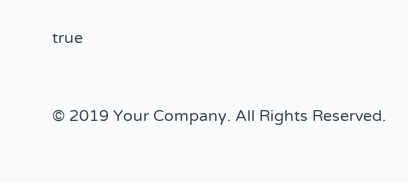true


© 2019 Your Company. All Rights Reserved.